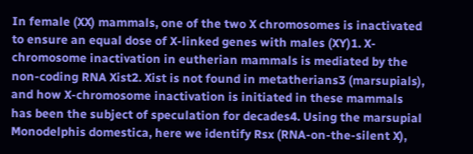In female (XX) mammals, one of the two X chromosomes is inactivated to ensure an equal dose of X-linked genes with males (XY)1. X-chromosome inactivation in eutherian mammals is mediated by the non-coding RNA Xist2. Xist is not found in metatherians3 (marsupials), and how X-chromosome inactivation is initiated in these mammals has been the subject of speculation for decades4. Using the marsupial Monodelphis domestica, here we identify Rsx (RNA-on-the-silent X),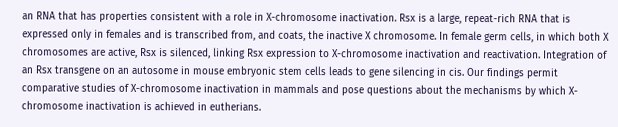an RNA that has properties consistent with a role in X-chromosome inactivation. Rsx is a large, repeat-rich RNA that is expressed only in females and is transcribed from, and coats, the inactive X chromosome. In female germ cells, in which both X chromosomes are active, Rsx is silenced, linking Rsx expression to X-chromosome inactivation and reactivation. Integration of an Rsx transgene on an autosome in mouse embryonic stem cells leads to gene silencing in cis. Our findings permit comparative studies of X-chromosome inactivation in mammals and pose questions about the mechanisms by which X-chromosome inactivation is achieved in eutherians.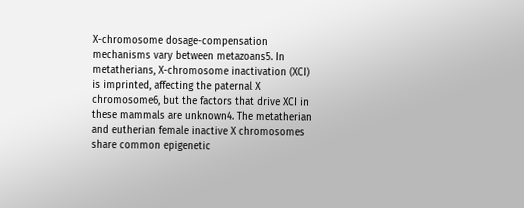X-chromosome dosage-compensation mechanisms vary between metazoans5. In metatherians, X-chromosome inactivation (XCI) is imprinted, affecting the paternal X chromosome6, but the factors that drive XCI in these mammals are unknown4. The metatherian and eutherian female inactive X chromosomes share common epigenetic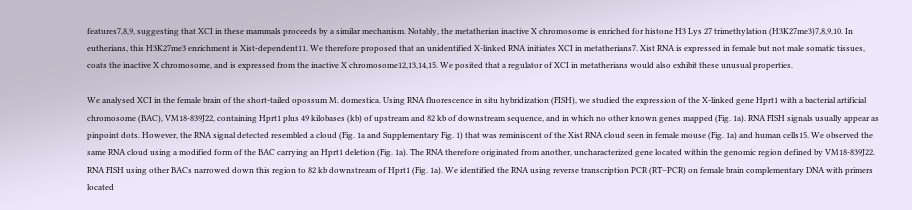features7,8,9, suggesting that XCI in these mammals proceeds by a similar mechanism. Notably, the metatherian inactive X chromosome is enriched for histone H3 Lys 27 trimethylation (H3K27me3)7,8,9,10. In eutherians, this H3K27me3 enrichment is Xist-dependent11. We therefore proposed that an unidentified X-linked RNA initiates XCI in metatherians7. Xist RNA is expressed in female but not male somatic tissues, coats the inactive X chromosome, and is expressed from the inactive X chromosome12,13,14,15. We posited that a regulator of XCI in metatherians would also exhibit these unusual properties.

We analysed XCI in the female brain of the short-tailed opossum M. domestica. Using RNA fluorescence in situ hybridization (FISH), we studied the expression of the X-linked gene Hprt1 with a bacterial artificial chromosome (BAC), VM18-839J22, containing Hprt1 plus 49 kilobases (kb) of upstream and 82 kb of downstream sequence, and in which no other known genes mapped (Fig. 1a). RNA FISH signals usually appear as pinpoint dots. However, the RNA signal detected resembled a cloud (Fig. 1a and Supplementary Fig. 1) that was reminiscent of the Xist RNA cloud seen in female mouse (Fig. 1a) and human cells15. We observed the same RNA cloud using a modified form of the BAC carrying an Hprt1 deletion (Fig. 1a). The RNA therefore originated from another, uncharacterized gene located within the genomic region defined by VM18-839J22. RNA FISH using other BACs narrowed down this region to 82 kb downstream of Hprt1 (Fig. 1a). We identified the RNA using reverse transcription PCR (RT–PCR) on female brain complementary DNA with primers located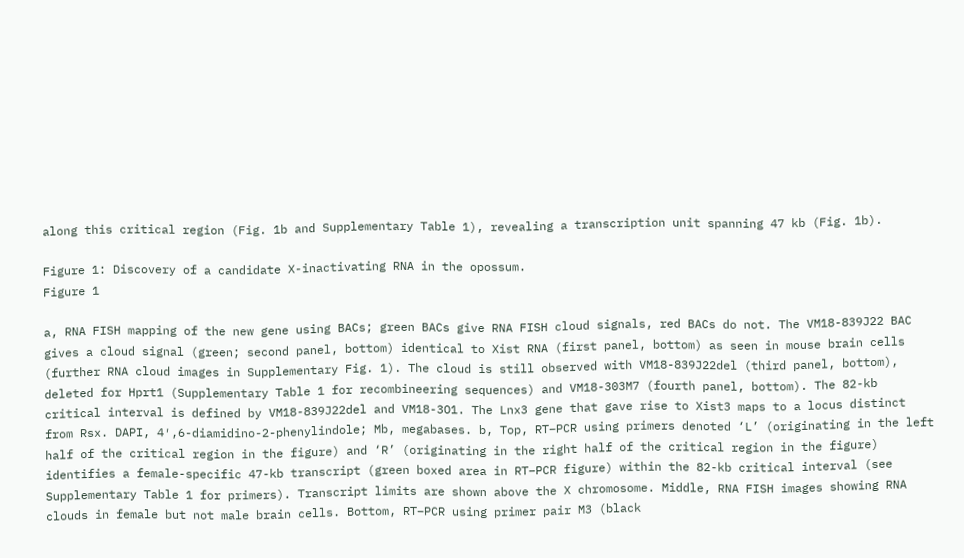along this critical region (Fig. 1b and Supplementary Table 1), revealing a transcription unit spanning 47 kb (Fig. 1b).

Figure 1: Discovery of a candidate X-inactivating RNA in the opossum.
Figure 1

a, RNA FISH mapping of the new gene using BACs; green BACs give RNA FISH cloud signals, red BACs do not. The VM18-839J22 BAC gives a cloud signal (green; second panel, bottom) identical to Xist RNA (first panel, bottom) as seen in mouse brain cells (further RNA cloud images in Supplementary Fig. 1). The cloud is still observed with VM18-839J22del (third panel, bottom), deleted for Hprt1 (Supplementary Table 1 for recombineering sequences) and VM18-303M7 (fourth panel, bottom). The 82-kb critical interval is defined by VM18-839J22del and VM18-3O1. The Lnx3 gene that gave rise to Xist3 maps to a locus distinct from Rsx. DAPI, 4′,6-diamidino-2-phenylindole; Mb, megabases. b, Top, RT–PCR using primers denoted ‘L’ (originating in the left half of the critical region in the figure) and ‘R’ (originating in the right half of the critical region in the figure) identifies a female-specific 47-kb transcript (green boxed area in RT–PCR figure) within the 82-kb critical interval (see Supplementary Table 1 for primers). Transcript limits are shown above the X chromosome. Middle, RNA FISH images showing RNA clouds in female but not male brain cells. Bottom, RT–PCR using primer pair M3 (black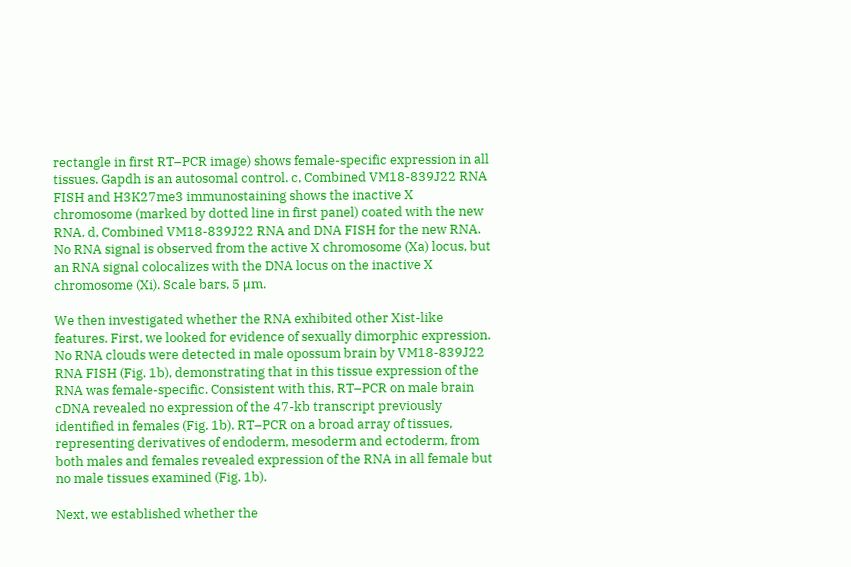rectangle in first RT–PCR image) shows female-specific expression in all tissues. Gapdh is an autosomal control. c, Combined VM18-839J22 RNA FISH and H3K27me3 immunostaining shows the inactive X chromosome (marked by dotted line in first panel) coated with the new RNA. d, Combined VM18-839J22 RNA and DNA FISH for the new RNA. No RNA signal is observed from the active X chromosome (Xa) locus, but an RNA signal colocalizes with the DNA locus on the inactive X chromosome (Xi). Scale bars, 5 μm.

We then investigated whether the RNA exhibited other Xist-like features. First, we looked for evidence of sexually dimorphic expression. No RNA clouds were detected in male opossum brain by VM18-839J22 RNA FISH (Fig. 1b), demonstrating that in this tissue expression of the RNA was female-specific. Consistent with this, RT–PCR on male brain cDNA revealed no expression of the 47-kb transcript previously identified in females (Fig. 1b). RT–PCR on a broad array of tissues, representing derivatives of endoderm, mesoderm and ectoderm, from both males and females revealed expression of the RNA in all female but no male tissues examined (Fig. 1b).

Next, we established whether the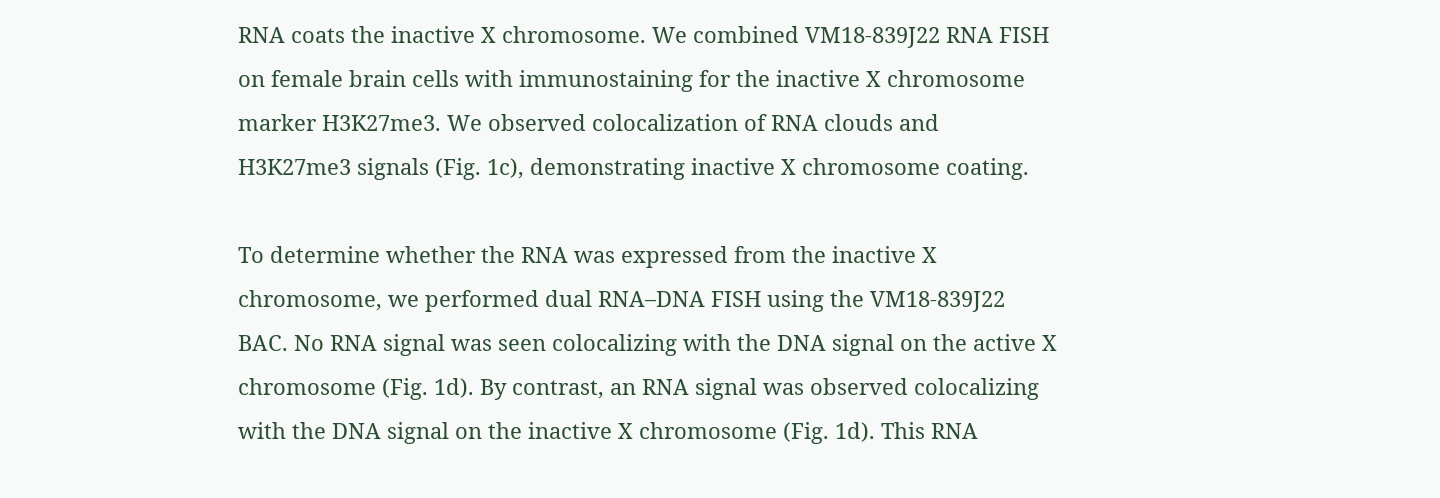RNA coats the inactive X chromosome. We combined VM18-839J22 RNA FISH on female brain cells with immunostaining for the inactive X chromosome marker H3K27me3. We observed colocalization of RNA clouds and H3K27me3 signals (Fig. 1c), demonstrating inactive X chromosome coating.

To determine whether the RNA was expressed from the inactive X chromosome, we performed dual RNA–DNA FISH using the VM18-839J22 BAC. No RNA signal was seen colocalizing with the DNA signal on the active X chromosome (Fig. 1d). By contrast, an RNA signal was observed colocalizing with the DNA signal on the inactive X chromosome (Fig. 1d). This RNA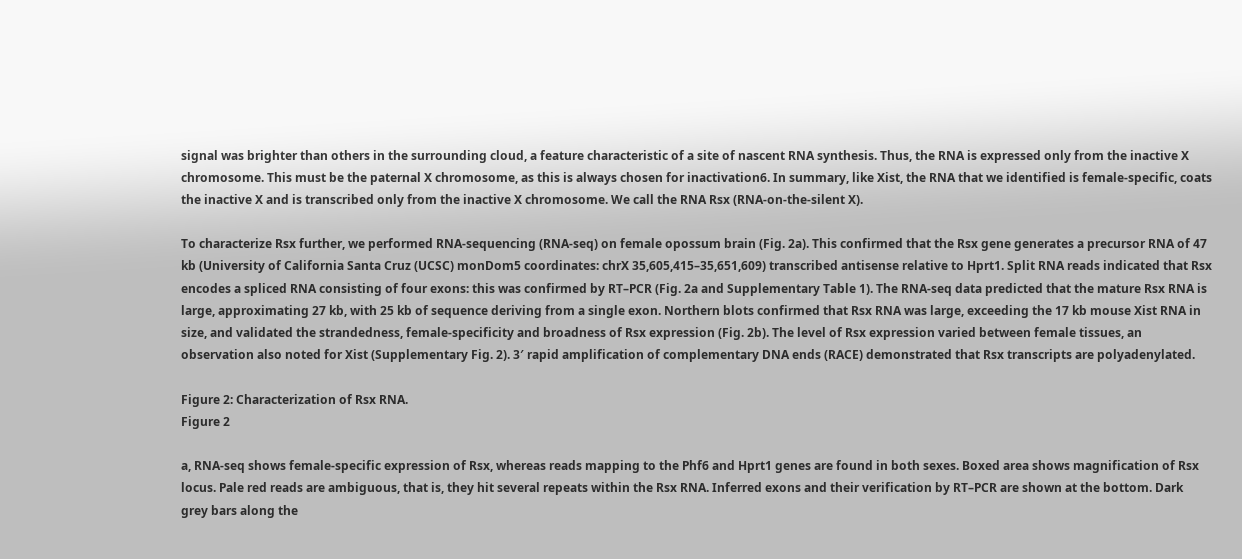signal was brighter than others in the surrounding cloud, a feature characteristic of a site of nascent RNA synthesis. Thus, the RNA is expressed only from the inactive X chromosome. This must be the paternal X chromosome, as this is always chosen for inactivation6. In summary, like Xist, the RNA that we identified is female-specific, coats the inactive X and is transcribed only from the inactive X chromosome. We call the RNA Rsx (RNA-on-the-silent X).

To characterize Rsx further, we performed RNA-sequencing (RNA-seq) on female opossum brain (Fig. 2a). This confirmed that the Rsx gene generates a precursor RNA of 47 kb (University of California Santa Cruz (UCSC) monDom5 coordinates: chrX 35,605,415–35,651,609) transcribed antisense relative to Hprt1. Split RNA reads indicated that Rsx encodes a spliced RNA consisting of four exons: this was confirmed by RT–PCR (Fig. 2a and Supplementary Table 1). The RNA-seq data predicted that the mature Rsx RNA is large, approximating 27 kb, with 25 kb of sequence deriving from a single exon. Northern blots confirmed that Rsx RNA was large, exceeding the 17 kb mouse Xist RNA in size, and validated the strandedness, female-specificity and broadness of Rsx expression (Fig. 2b). The level of Rsx expression varied between female tissues, an observation also noted for Xist (Supplementary Fig. 2). 3′ rapid amplification of complementary DNA ends (RACE) demonstrated that Rsx transcripts are polyadenylated.

Figure 2: Characterization of Rsx RNA.
Figure 2

a, RNA-seq shows female-specific expression of Rsx, whereas reads mapping to the Phf6 and Hprt1 genes are found in both sexes. Boxed area shows magnification of Rsx locus. Pale red reads are ambiguous, that is, they hit several repeats within the Rsx RNA. Inferred exons and their verification by RT–PCR are shown at the bottom. Dark grey bars along the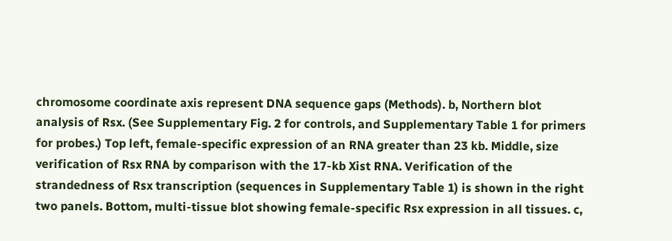chromosome coordinate axis represent DNA sequence gaps (Methods). b, Northern blot analysis of Rsx. (See Supplementary Fig. 2 for controls, and Supplementary Table 1 for primers for probes.) Top left, female-specific expression of an RNA greater than 23 kb. Middle, size verification of Rsx RNA by comparison with the 17-kb Xist RNA. Verification of the strandedness of Rsx transcription (sequences in Supplementary Table 1) is shown in the right two panels. Bottom, multi-tissue blot showing female-specific Rsx expression in all tissues. c,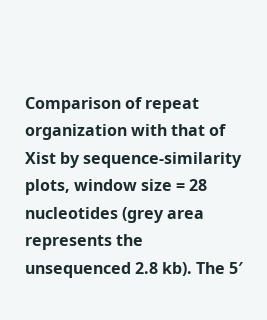Comparison of repeat organization with that of Xist by sequence-similarity plots, window size = 28 nucleotides (grey area represents the unsequenced 2.8 kb). The 5′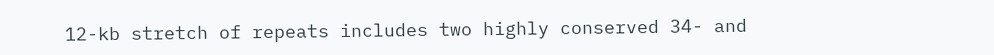12-kb stretch of repeats includes two highly conserved 34- and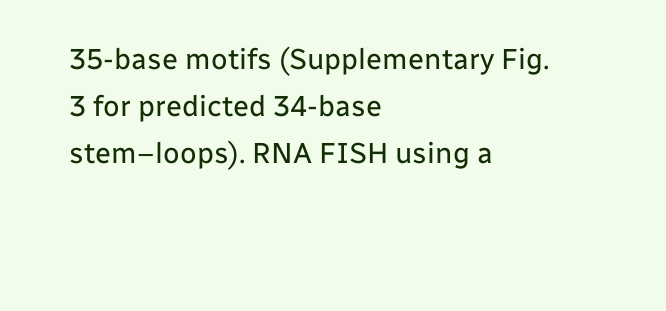35-base motifs (Supplementary Fig. 3 for predicted 34-base stem–loops). RNA FISH using a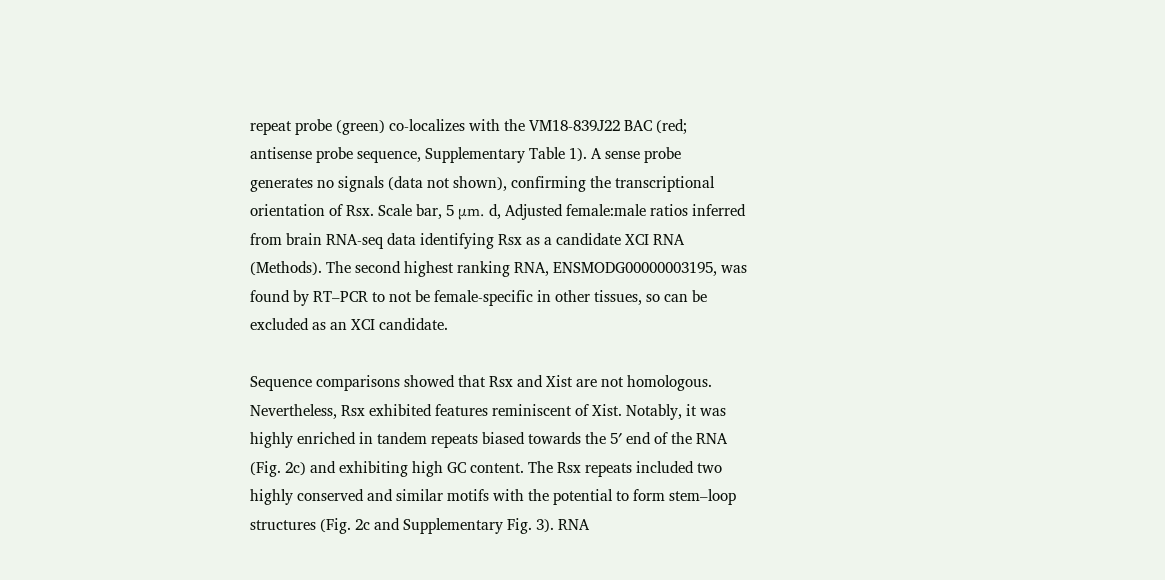repeat probe (green) co-localizes with the VM18-839J22 BAC (red; antisense probe sequence, Supplementary Table 1). A sense probe generates no signals (data not shown), confirming the transcriptional orientation of Rsx. Scale bar, 5 μm. d, Adjusted female:male ratios inferred from brain RNA-seq data identifying Rsx as a candidate XCI RNA (Methods). The second highest ranking RNA, ENSMODG00000003195, was found by RT–PCR to not be female-specific in other tissues, so can be excluded as an XCI candidate.

Sequence comparisons showed that Rsx and Xist are not homologous. Nevertheless, Rsx exhibited features reminiscent of Xist. Notably, it was highly enriched in tandem repeats biased towards the 5′ end of the RNA (Fig. 2c) and exhibiting high GC content. The Rsx repeats included two highly conserved and similar motifs with the potential to form stem–loop structures (Fig. 2c and Supplementary Fig. 3). RNA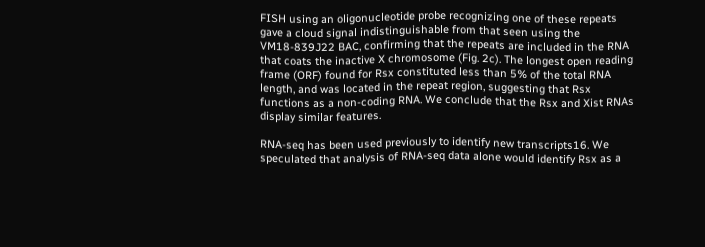FISH using an oligonucleotide probe recognizing one of these repeats gave a cloud signal indistinguishable from that seen using the VM18-839J22 BAC, confirming that the repeats are included in the RNA that coats the inactive X chromosome (Fig. 2c). The longest open reading frame (ORF) found for Rsx constituted less than 5% of the total RNA length, and was located in the repeat region, suggesting that Rsx functions as a non-coding RNA. We conclude that the Rsx and Xist RNAs display similar features.

RNA-seq has been used previously to identify new transcripts16. We speculated that analysis of RNA-seq data alone would identify Rsx as a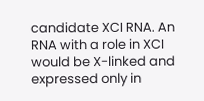candidate XCI RNA. An RNA with a role in XCI would be X-linked and expressed only in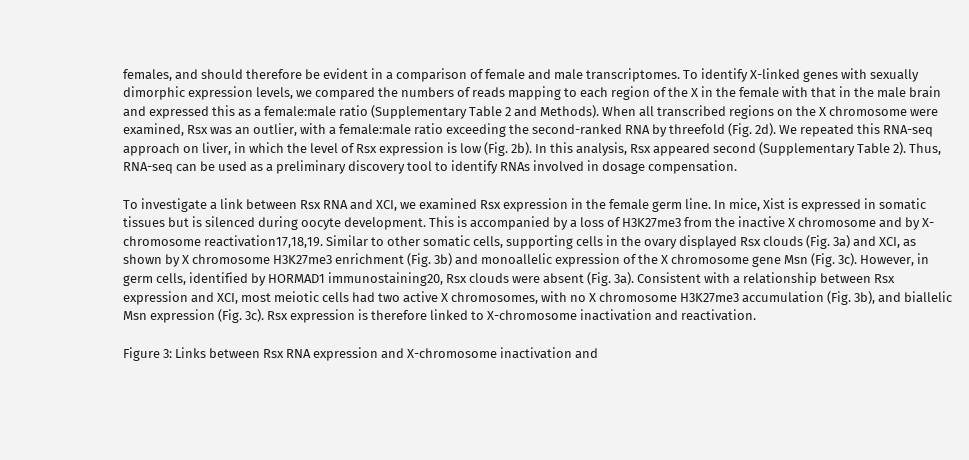females, and should therefore be evident in a comparison of female and male transcriptomes. To identify X-linked genes with sexually dimorphic expression levels, we compared the numbers of reads mapping to each region of the X in the female with that in the male brain and expressed this as a female:male ratio (Supplementary Table 2 and Methods). When all transcribed regions on the X chromosome were examined, Rsx was an outlier, with a female:male ratio exceeding the second-ranked RNA by threefold (Fig. 2d). We repeated this RNA-seq approach on liver, in which the level of Rsx expression is low (Fig. 2b). In this analysis, Rsx appeared second (Supplementary Table 2). Thus, RNA-seq can be used as a preliminary discovery tool to identify RNAs involved in dosage compensation.

To investigate a link between Rsx RNA and XCI, we examined Rsx expression in the female germ line. In mice, Xist is expressed in somatic tissues but is silenced during oocyte development. This is accompanied by a loss of H3K27me3 from the inactive X chromosome and by X-chromosome reactivation17,18,19. Similar to other somatic cells, supporting cells in the ovary displayed Rsx clouds (Fig. 3a) and XCI, as shown by X chromosome H3K27me3 enrichment (Fig. 3b) and monoallelic expression of the X chromosome gene Msn (Fig. 3c). However, in germ cells, identified by HORMAD1 immunostaining20, Rsx clouds were absent (Fig. 3a). Consistent with a relationship between Rsx expression and XCI, most meiotic cells had two active X chromosomes, with no X chromosome H3K27me3 accumulation (Fig. 3b), and biallelic Msn expression (Fig. 3c). Rsx expression is therefore linked to X-chromosome inactivation and reactivation.

Figure 3: Links between Rsx RNA expression and X-chromosome inactivation and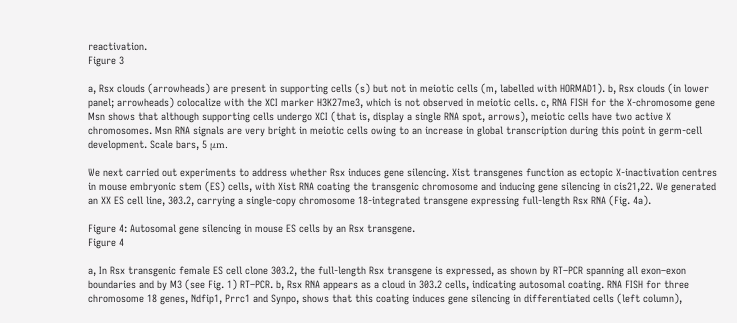reactivation.
Figure 3

a, Rsx clouds (arrowheads) are present in supporting cells (s) but not in meiotic cells (m, labelled with HORMAD1). b, Rsx clouds (in lower panel; arrowheads) colocalize with the XCI marker H3K27me3, which is not observed in meiotic cells. c, RNA FISH for the X-chromosome gene Msn shows that although supporting cells undergo XCI (that is, display a single RNA spot, arrows), meiotic cells have two active X chromosomes. Msn RNA signals are very bright in meiotic cells owing to an increase in global transcription during this point in germ-cell development. Scale bars, 5 μm.

We next carried out experiments to address whether Rsx induces gene silencing. Xist transgenes function as ectopic X-inactivation centres in mouse embryonic stem (ES) cells, with Xist RNA coating the transgenic chromosome and inducing gene silencing in cis21,22. We generated an XX ES cell line, 303.2, carrying a single-copy chromosome 18-integrated transgene expressing full-length Rsx RNA (Fig. 4a).

Figure 4: Autosomal gene silencing in mouse ES cells by an Rsx transgene.
Figure 4

a, In Rsx transgenic female ES cell clone 303.2, the full-length Rsx transgene is expressed, as shown by RT–PCR spanning all exon–exon boundaries and by M3 (see Fig. 1) RT–PCR. b, Rsx RNA appears as a cloud in 303.2 cells, indicating autosomal coating. RNA FISH for three chromosome 18 genes, Ndfip1, Prrc1 and Synpo, shows that this coating induces gene silencing in differentiated cells (left column),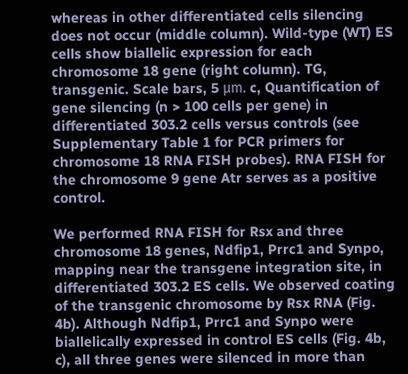whereas in other differentiated cells silencing does not occur (middle column). Wild-type (WT) ES cells show biallelic expression for each chromosome 18 gene (right column). TG, transgenic. Scale bars, 5 μm. c, Quantification of gene silencing (n > 100 cells per gene) in differentiated 303.2 cells versus controls (see Supplementary Table 1 for PCR primers for chromosome 18 RNA FISH probes). RNA FISH for the chromosome 9 gene Atr serves as a positive control.

We performed RNA FISH for Rsx and three chromosome 18 genes, Ndfip1, Prrc1 and Synpo, mapping near the transgene integration site, in differentiated 303.2 ES cells. We observed coating of the transgenic chromosome by Rsx RNA (Fig. 4b). Although Ndfip1, Prrc1 and Synpo were biallelically expressed in control ES cells (Fig. 4b, c), all three genes were silenced in more than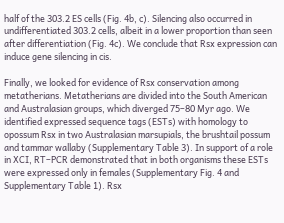half of the 303.2 ES cells (Fig. 4b, c). Silencing also occurred in undifferentiated 303.2 cells, albeit in a lower proportion than seen after differentiation (Fig. 4c). We conclude that Rsx expression can induce gene silencing in cis.

Finally, we looked for evidence of Rsx conservation among metatherians. Metatherians are divided into the South American and Australasian groups, which diverged 75–80 Myr ago. We identified expressed sequence tags (ESTs) with homology to opossum Rsx in two Australasian marsupials, the brushtail possum and tammar wallaby (Supplementary Table 3). In support of a role in XCI, RT–PCR demonstrated that in both organisms these ESTs were expressed only in females (Supplementary Fig. 4 and Supplementary Table 1). Rsx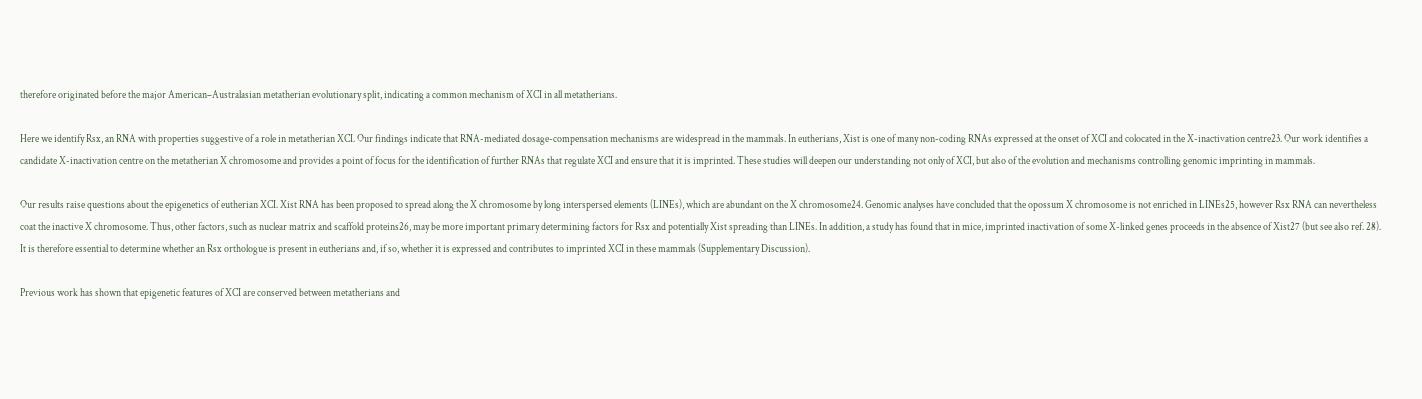therefore originated before the major American–Australasian metatherian evolutionary split, indicating a common mechanism of XCI in all metatherians.

Here we identify Rsx, an RNA with properties suggestive of a role in metatherian XCI. Our findings indicate that RNA-mediated dosage-compensation mechanisms are widespread in the mammals. In eutherians, Xist is one of many non-coding RNAs expressed at the onset of XCI and colocated in the X-inactivation centre23. Our work identifies a candidate X-inactivation centre on the metatherian X chromosome and provides a point of focus for the identification of further RNAs that regulate XCI and ensure that it is imprinted. These studies will deepen our understanding not only of XCI, but also of the evolution and mechanisms controlling genomic imprinting in mammals.

Our results raise questions about the epigenetics of eutherian XCI. Xist RNA has been proposed to spread along the X chromosome by long interspersed elements (LINEs), which are abundant on the X chromosome24. Genomic analyses have concluded that the opossum X chromosome is not enriched in LINEs25, however Rsx RNA can nevertheless coat the inactive X chromosome. Thus, other factors, such as nuclear matrix and scaffold proteins26, may be more important primary determining factors for Rsx and potentially Xist spreading than LINEs. In addition, a study has found that in mice, imprinted inactivation of some X-linked genes proceeds in the absence of Xist27 (but see also ref. 28). It is therefore essential to determine whether an Rsx orthologue is present in eutherians and, if so, whether it is expressed and contributes to imprinted XCI in these mammals (Supplementary Discussion).

Previous work has shown that epigenetic features of XCI are conserved between metatherians and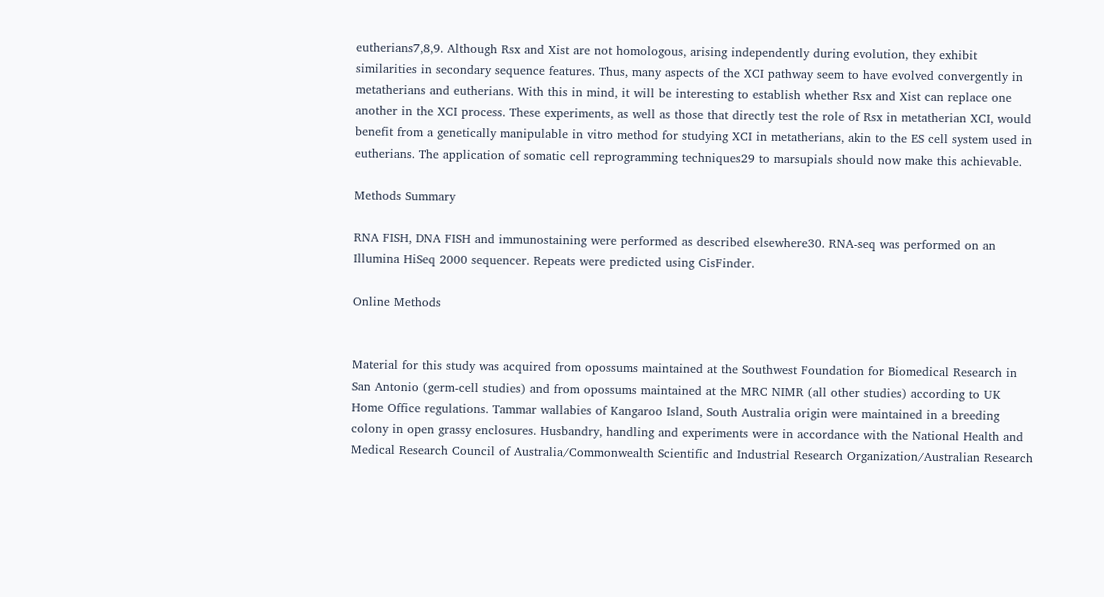eutherians7,8,9. Although Rsx and Xist are not homologous, arising independently during evolution, they exhibit similarities in secondary sequence features. Thus, many aspects of the XCI pathway seem to have evolved convergently in metatherians and eutherians. With this in mind, it will be interesting to establish whether Rsx and Xist can replace one another in the XCI process. These experiments, as well as those that directly test the role of Rsx in metatherian XCI, would benefit from a genetically manipulable in vitro method for studying XCI in metatherians, akin to the ES cell system used in eutherians. The application of somatic cell reprogramming techniques29 to marsupials should now make this achievable.

Methods Summary

RNA FISH, DNA FISH and immunostaining were performed as described elsewhere30. RNA-seq was performed on an Illumina HiSeq 2000 sequencer. Repeats were predicted using CisFinder.

Online Methods


Material for this study was acquired from opossums maintained at the Southwest Foundation for Biomedical Research in San Antonio (germ-cell studies) and from opossums maintained at the MRC NIMR (all other studies) according to UK Home Office regulations. Tammar wallabies of Kangaroo Island, South Australia origin were maintained in a breeding colony in open grassy enclosures. Husbandry, handling and experiments were in accordance with the National Health and Medical Research Council of Australia/Commonwealth Scientific and Industrial Research Organization/Australian Research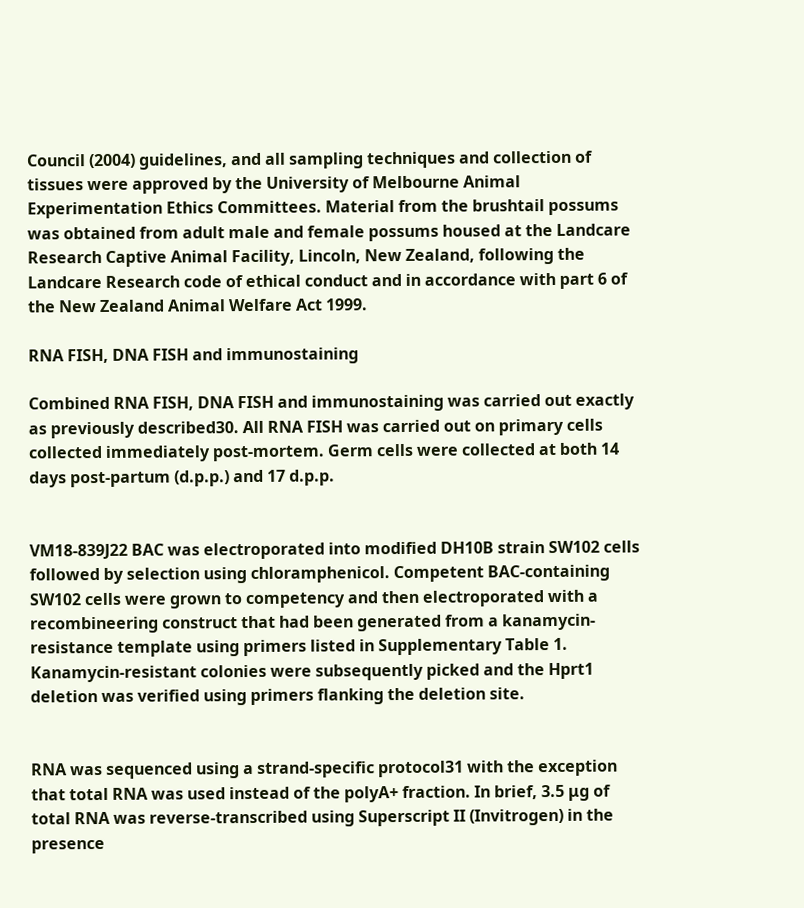Council (2004) guidelines, and all sampling techniques and collection of tissues were approved by the University of Melbourne Animal Experimentation Ethics Committees. Material from the brushtail possums was obtained from adult male and female possums housed at the Landcare Research Captive Animal Facility, Lincoln, New Zealand, following the Landcare Research code of ethical conduct and in accordance with part 6 of the New Zealand Animal Welfare Act 1999.

RNA FISH, DNA FISH and immunostaining

Combined RNA FISH, DNA FISH and immunostaining was carried out exactly as previously described30. All RNA FISH was carried out on primary cells collected immediately post-mortem. Germ cells were collected at both 14 days post-partum (d.p.p.) and 17 d.p.p.


VM18-839J22 BAC was electroporated into modified DH10B strain SW102 cells followed by selection using chloramphenicol. Competent BAC-containing SW102 cells were grown to competency and then electroporated with a recombineering construct that had been generated from a kanamycin-resistance template using primers listed in Supplementary Table 1. Kanamycin-resistant colonies were subsequently picked and the Hprt1 deletion was verified using primers flanking the deletion site.


RNA was sequenced using a strand-specific protocol31 with the exception that total RNA was used instead of the polyA+ fraction. In brief, 3.5 μg of total RNA was reverse-transcribed using Superscript II (Invitrogen) in the presence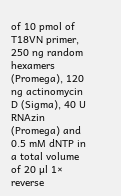of 10 pmol of T18VN primer, 250 ng random hexamers (Promega), 120 ng actinomycin D (Sigma), 40 U RNAzin (Promega) and 0.5 mM dNTP in a total volume of 20 µl 1× reverse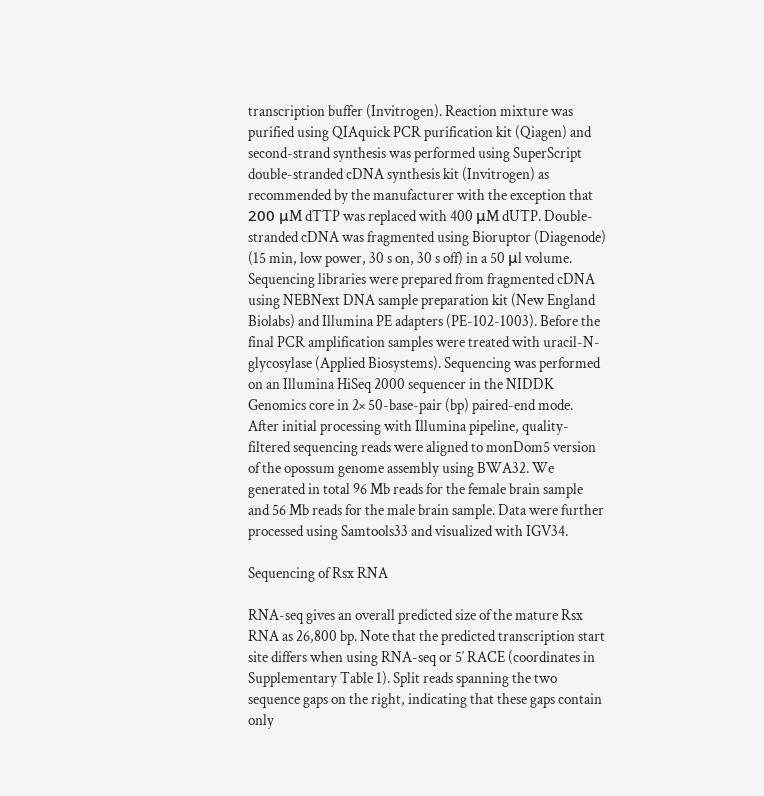transcription buffer (Invitrogen). Reaction mixture was purified using QIAquick PCR purification kit (Qiagen) and second-strand synthesis was performed using SuperScript double-stranded cDNA synthesis kit (Invitrogen) as recommended by the manufacturer with the exception that 200 μM dTTP was replaced with 400 μM dUTP. Double-stranded cDNA was fragmented using Bioruptor (Diagenode) (15 min, low power, 30 s on, 30 s off) in a 50 μl volume. Sequencing libraries were prepared from fragmented cDNA using NEBNext DNA sample preparation kit (New England Biolabs) and Illumina PE adapters (PE-102-1003). Before the final PCR amplification samples were treated with uracil-N-glycosylase (Applied Biosystems). Sequencing was performed on an Illumina HiSeq 2000 sequencer in the NIDDK Genomics core in 2× 50-base-pair (bp) paired-end mode. After initial processing with Illumina pipeline, quality-filtered sequencing reads were aligned to monDom5 version of the opossum genome assembly using BWA32. We generated in total 96 Mb reads for the female brain sample and 56 Mb reads for the male brain sample. Data were further processed using Samtools33 and visualized with IGV34.

Sequencing of Rsx RNA

RNA-seq gives an overall predicted size of the mature Rsx RNA as 26,800 bp. Note that the predicted transcription start site differs when using RNA-seq or 5′ RACE (coordinates in Supplementary Table 1). Split reads spanning the two sequence gaps on the right, indicating that these gaps contain only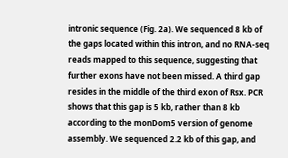intronic sequence (Fig. 2a). We sequenced 8 kb of the gaps located within this intron, and no RNA-seq reads mapped to this sequence, suggesting that further exons have not been missed. A third gap resides in the middle of the third exon of Rsx. PCR shows that this gap is 5 kb, rather than 8 kb according to the monDom5 version of genome assembly. We sequenced 2.2 kb of this gap, and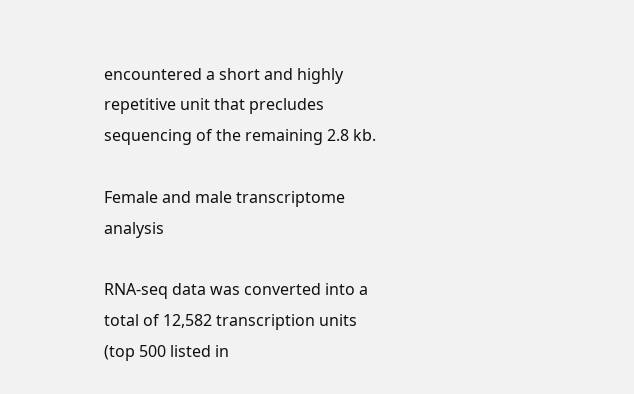encountered a short and highly repetitive unit that precludes sequencing of the remaining 2.8 kb.

Female and male transcriptome analysis

RNA-seq data was converted into a total of 12,582 transcription units (top 500 listed in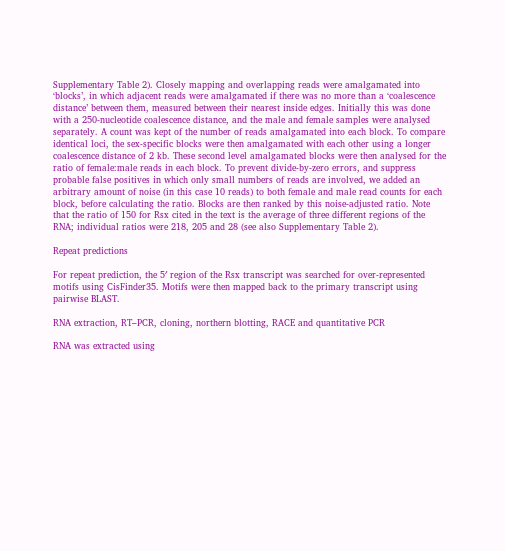Supplementary Table 2). Closely mapping and overlapping reads were amalgamated into ‘blocks’, in which adjacent reads were amalgamated if there was no more than a ‘coalescence distance’ between them, measured between their nearest inside edges. Initially this was done with a 250-nucleotide coalescence distance, and the male and female samples were analysed separately. A count was kept of the number of reads amalgamated into each block. To compare identical loci, the sex-specific blocks were then amalgamated with each other using a longer coalescence distance of 2 kb. These second level amalgamated blocks were then analysed for the ratio of female:male reads in each block. To prevent divide-by-zero errors, and suppress probable false positives in which only small numbers of reads are involved, we added an arbitrary amount of noise (in this case 10 reads) to both female and male read counts for each block, before calculating the ratio. Blocks are then ranked by this noise-adjusted ratio. Note that the ratio of 150 for Rsx cited in the text is the average of three different regions of the RNA; individual ratios were 218, 205 and 28 (see also Supplementary Table 2).

Repeat predictions

For repeat prediction, the 5′ region of the Rsx transcript was searched for over-represented motifs using CisFinder35. Motifs were then mapped back to the primary transcript using pairwise BLAST.

RNA extraction, RT–PCR, cloning, northern blotting, RACE and quantitative PCR

RNA was extracted using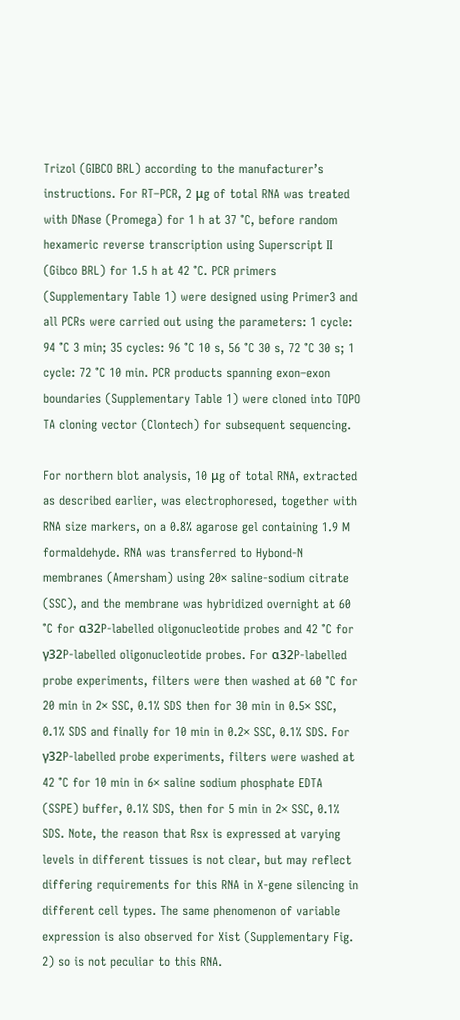Trizol (GIBCO BRL) according to the manufacturer’s instructions. For RT–PCR, 2 μg of total RNA was treated with DNase (Promega) for 1 h at 37 °C, before random hexameric reverse transcription using Superscript II (Gibco BRL) for 1.5 h at 42 °C. PCR primers (Supplementary Table 1) were designed using Primer3 and all PCRs were carried out using the parameters: 1 cycle: 94 °C 3 min; 35 cycles: 96 °C 10 s, 56 °C 30 s, 72 °C 30 s; 1 cycle: 72 °C 10 min. PCR products spanning exon–exon boundaries (Supplementary Table 1) were cloned into TOPO TA cloning vector (Clontech) for subsequent sequencing.

For northern blot analysis, 10 μg of total RNA, extracted as described earlier, was electrophoresed, together with RNA size markers, on a 0.8% agarose gel containing 1.9 M formaldehyde. RNA was transferred to Hybond-N membranes (Amersham) using 20× saline-sodium citrate (SSC), and the membrane was hybridized overnight at 60 °C for α32P-labelled oligonucleotide probes and 42 °C for γ32P-labelled oligonucleotide probes. For α32P-labelled probe experiments, filters were then washed at 60 °C for 20 min in 2× SSC, 0.1% SDS then for 30 min in 0.5× SSC, 0.1% SDS and finally for 10 min in 0.2× SSC, 0.1% SDS. For γ32P-labelled probe experiments, filters were washed at 42 °C for 10 min in 6× saline sodium phosphate EDTA (SSPE) buffer, 0.1% SDS, then for 5 min in 2× SSC, 0.1% SDS. Note, the reason that Rsx is expressed at varying levels in different tissues is not clear, but may reflect differing requirements for this RNA in X-gene silencing in different cell types. The same phenomenon of variable expression is also observed for Xist (Supplementary Fig. 2) so is not peculiar to this RNA.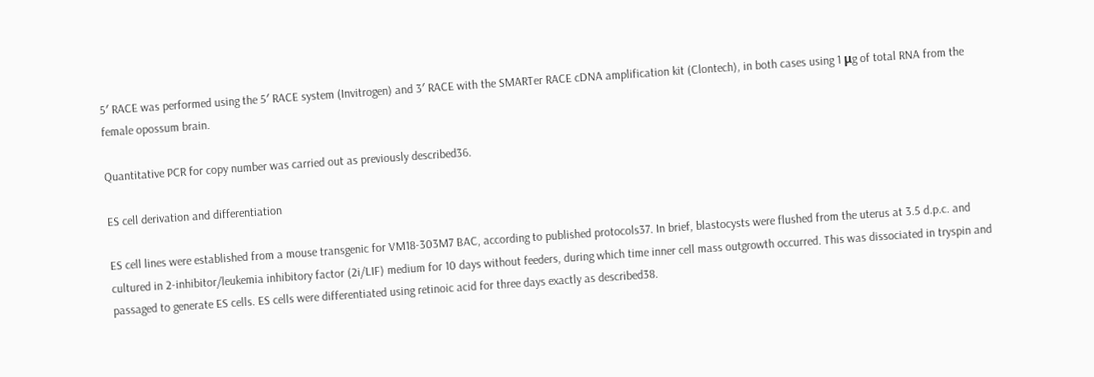5′ RACE was performed using the 5′ RACE system (Invitrogen) and 3′ RACE with the SMARTer RACE cDNA amplification kit (Clontech), in both cases using 1 μg of total RNA from the female opossum brain.

Quantitative PCR for copy number was carried out as previously described36.

ES cell derivation and differentiation

ES cell lines were established from a mouse transgenic for VM18-303M7 BAC, according to published protocols37. In brief, blastocysts were flushed from the uterus at 3.5 d.p.c. and cultured in 2-inhibitor/leukemia inhibitory factor (2i/LIF) medium for 10 days without feeders, during which time inner cell mass outgrowth occurred. This was dissociated in tryspin and passaged to generate ES cells. ES cells were differentiated using retinoic acid for three days exactly as described38.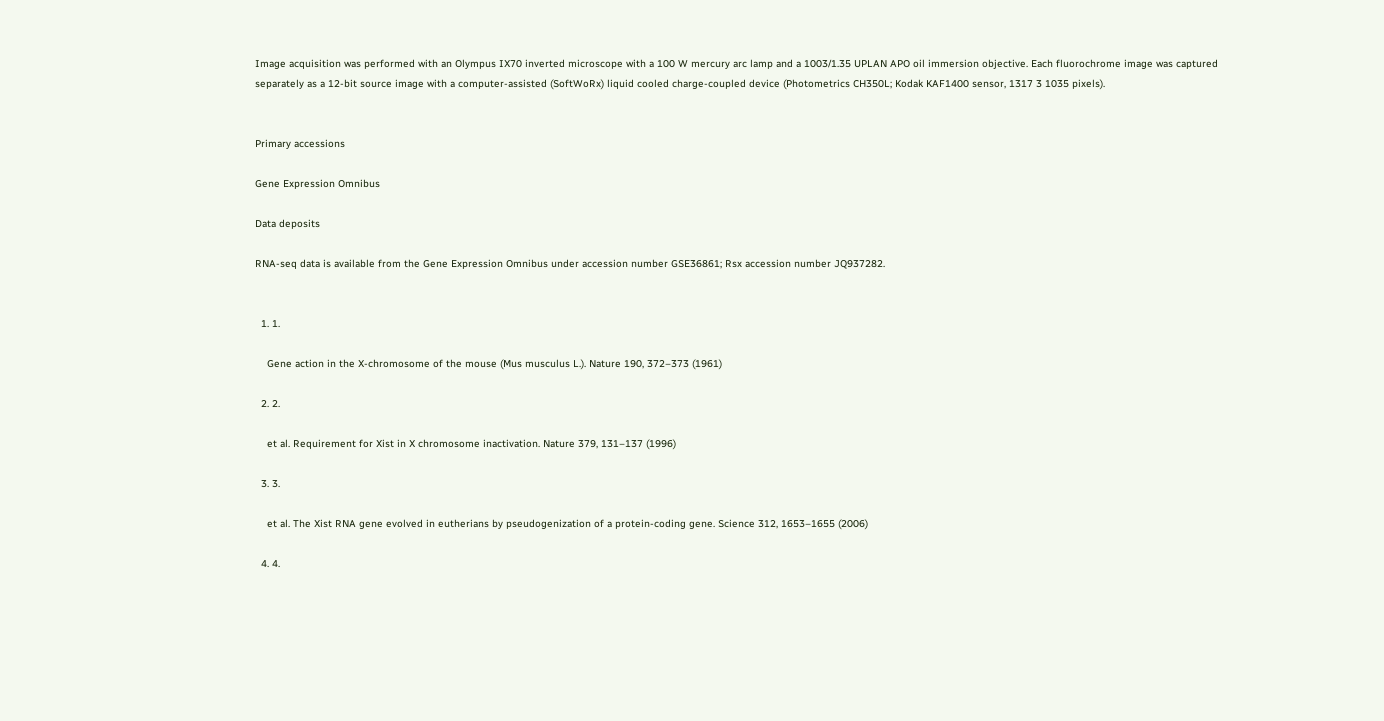Image acquisition was performed with an Olympus IX70 inverted microscope with a 100 W mercury arc lamp and a 1003/1.35 UPLAN APO oil immersion objective. Each fluorochrome image was captured separately as a 12-bit source image with a computer-assisted (SoftWoRx) liquid cooled charge-coupled device (Photometrics CH350L; Kodak KAF1400 sensor, 1317 3 1035 pixels).


Primary accessions

Gene Expression Omnibus

Data deposits

RNA-seq data is available from the Gene Expression Omnibus under accession number GSE36861; Rsx accession number JQ937282.


  1. 1.

    Gene action in the X-chromosome of the mouse (Mus musculus L.). Nature 190, 372–373 (1961)

  2. 2.

    et al. Requirement for Xist in X chromosome inactivation. Nature 379, 131–137 (1996)

  3. 3.

    et al. The Xist RNA gene evolved in eutherians by pseudogenization of a protein-coding gene. Science 312, 1653–1655 (2006)

  4. 4.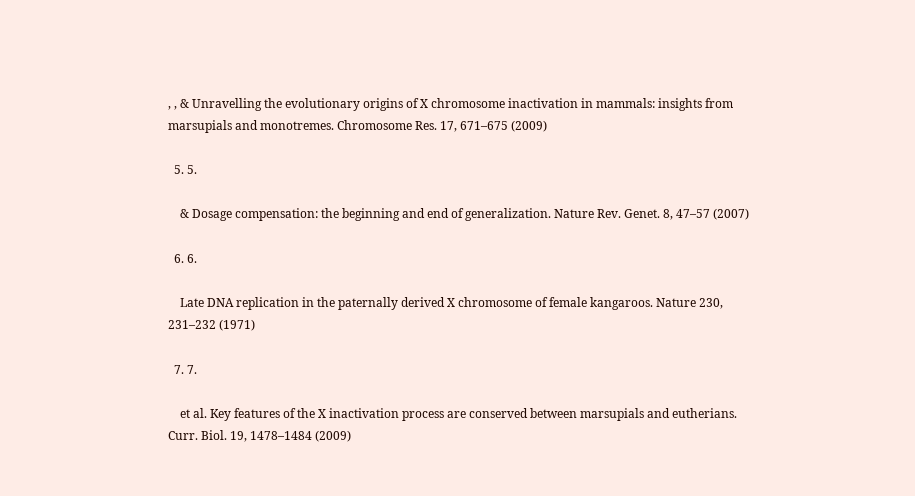, , & Unravelling the evolutionary origins of X chromosome inactivation in mammals: insights from marsupials and monotremes. Chromosome Res. 17, 671–675 (2009)

  5. 5.

    & Dosage compensation: the beginning and end of generalization. Nature Rev. Genet. 8, 47–57 (2007)

  6. 6.

    Late DNA replication in the paternally derived X chromosome of female kangaroos. Nature 230, 231–232 (1971)

  7. 7.

    et al. Key features of the X inactivation process are conserved between marsupials and eutherians. Curr. Biol. 19, 1478–1484 (2009)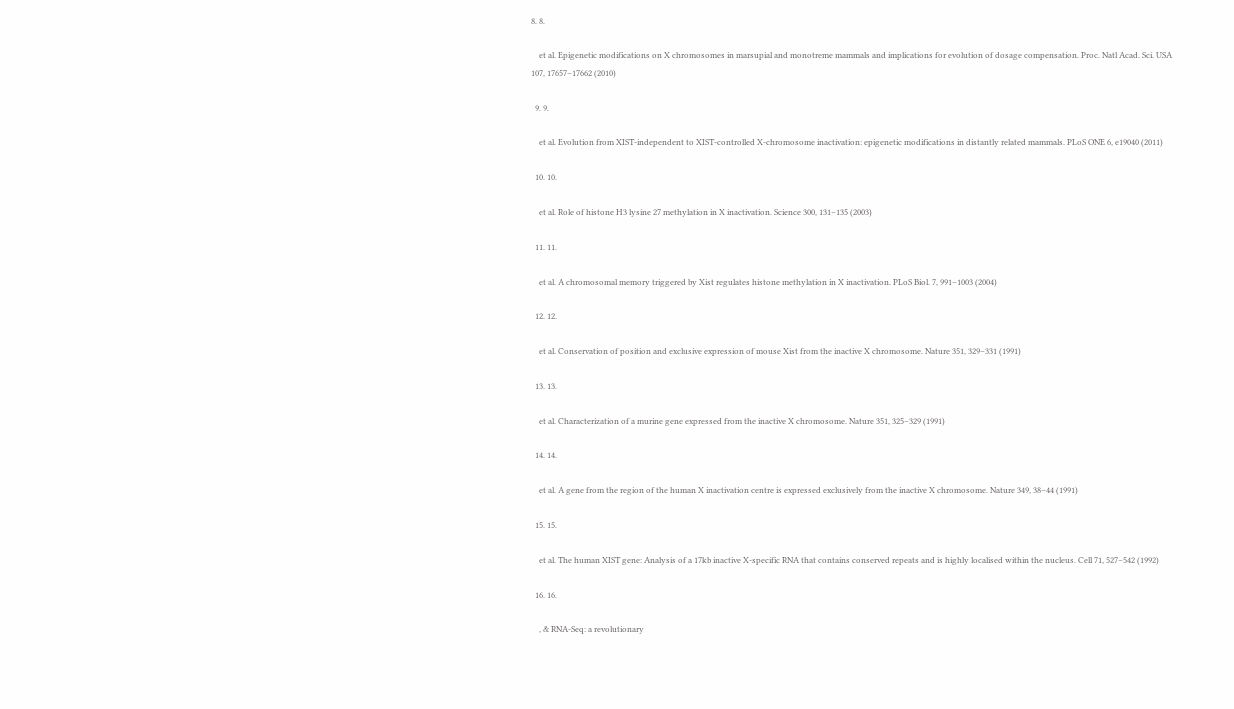8. 8.

    et al. Epigenetic modifications on X chromosomes in marsupial and monotreme mammals and implications for evolution of dosage compensation. Proc. Natl Acad. Sci. USA 107, 17657–17662 (2010)

  9. 9.

    et al. Evolution from XIST-independent to XIST-controlled X-chromosome inactivation: epigenetic modifications in distantly related mammals. PLoS ONE 6, e19040 (2011)

  10. 10.

    et al. Role of histone H3 lysine 27 methylation in X inactivation. Science 300, 131–135 (2003)

  11. 11.

    et al. A chromosomal memory triggered by Xist regulates histone methylation in X inactivation. PLoS Biol. 7, 991–1003 (2004)

  12. 12.

    et al. Conservation of position and exclusive expression of mouse Xist from the inactive X chromosome. Nature 351, 329–331 (1991)

  13. 13.

    et al. Characterization of a murine gene expressed from the inactive X chromosome. Nature 351, 325–329 (1991)

  14. 14.

    et al. A gene from the region of the human X inactivation centre is expressed exclusively from the inactive X chromosome. Nature 349, 38–44 (1991)

  15. 15.

    et al. The human XIST gene: Analysis of a 17kb inactive X-specific RNA that contains conserved repeats and is highly localised within the nucleus. Cell 71, 527–542 (1992)

  16. 16.

    , & RNA-Seq: a revolutionary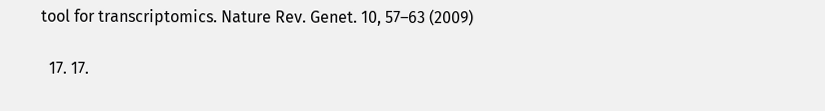tool for transcriptomics. Nature Rev. Genet. 10, 57–63 (2009)

  17. 17.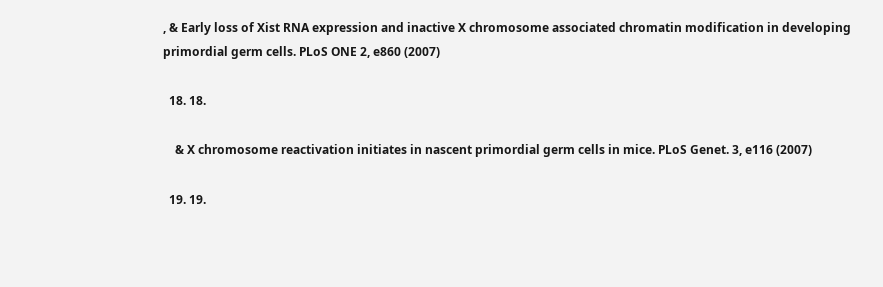, & Early loss of Xist RNA expression and inactive X chromosome associated chromatin modification in developing primordial germ cells. PLoS ONE 2, e860 (2007)

  18. 18.

    & X chromosome reactivation initiates in nascent primordial germ cells in mice. PLoS Genet. 3, e116 (2007)

  19. 19.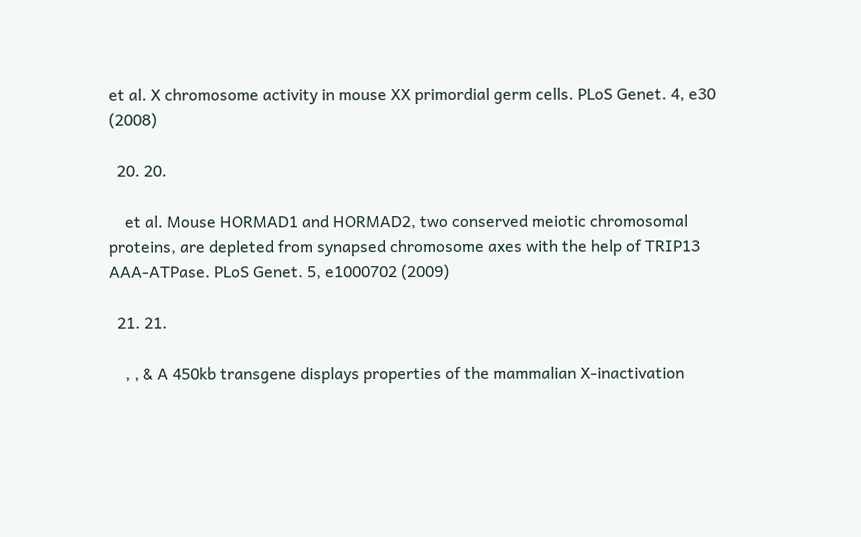et al. X chromosome activity in mouse XX primordial germ cells. PLoS Genet. 4, e30 (2008)

  20. 20.

    et al. Mouse HORMAD1 and HORMAD2, two conserved meiotic chromosomal proteins, are depleted from synapsed chromosome axes with the help of TRIP13 AAA-ATPase. PLoS Genet. 5, e1000702 (2009)

  21. 21.

    , , & A 450kb transgene displays properties of the mammalian X-inactivation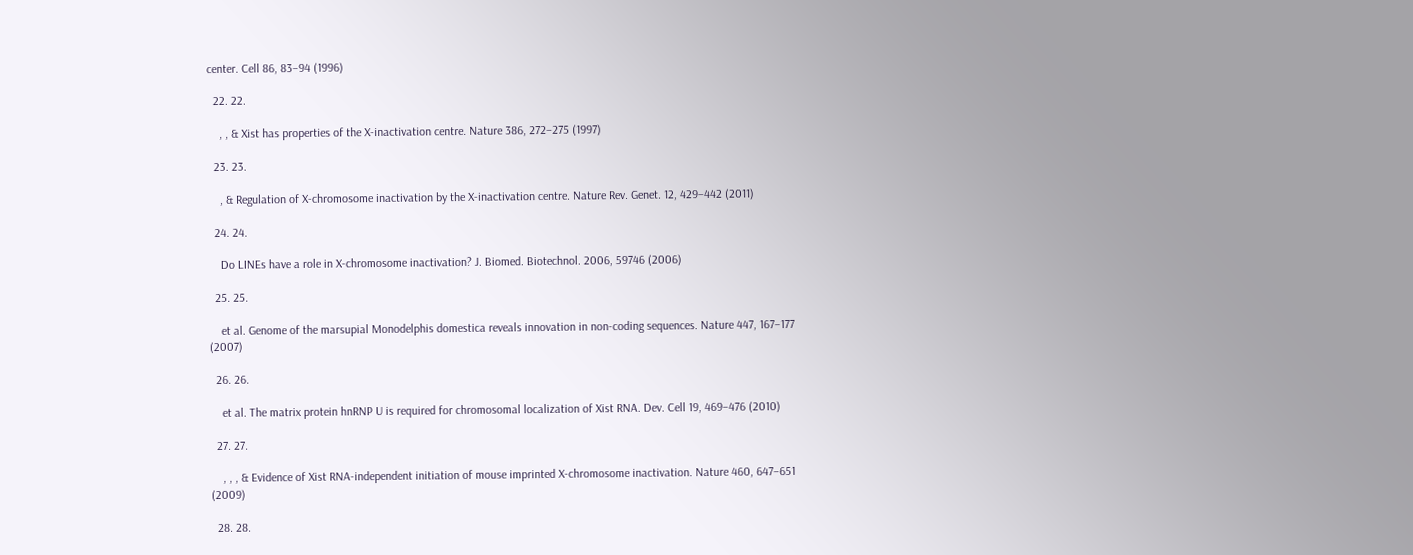center. Cell 86, 83–94 (1996)

  22. 22.

    , , & Xist has properties of the X-inactivation centre. Nature 386, 272–275 (1997)

  23. 23.

    , & Regulation of X-chromosome inactivation by the X-inactivation centre. Nature Rev. Genet. 12, 429–442 (2011)

  24. 24.

    Do LINEs have a role in X-chromosome inactivation? J. Biomed. Biotechnol. 2006, 59746 (2006)

  25. 25.

    et al. Genome of the marsupial Monodelphis domestica reveals innovation in non-coding sequences. Nature 447, 167–177 (2007)

  26. 26.

    et al. The matrix protein hnRNP U is required for chromosomal localization of Xist RNA. Dev. Cell 19, 469–476 (2010)

  27. 27.

    , , , & Evidence of Xist RNA-independent initiation of mouse imprinted X-chromosome inactivation. Nature 460, 647–651 (2009)

  28. 28.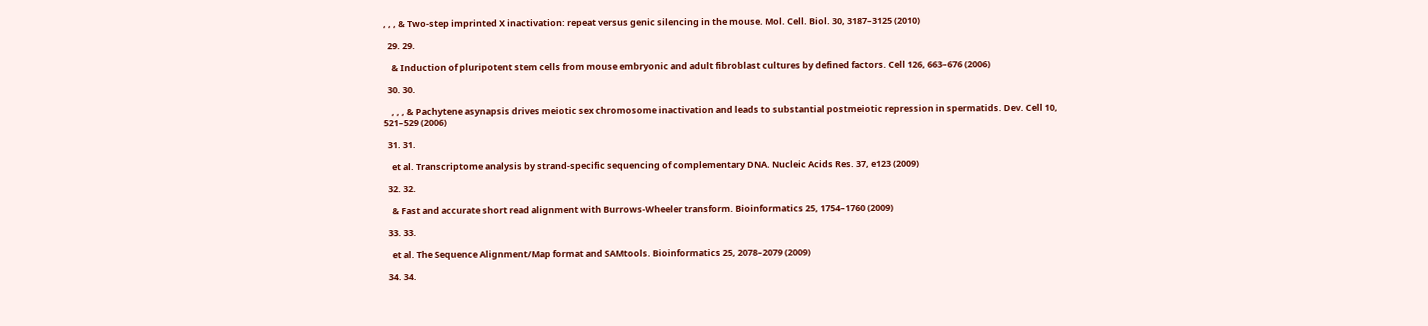, , , & Two-step imprinted X inactivation: repeat versus genic silencing in the mouse. Mol. Cell. Biol. 30, 3187–3125 (2010)

  29. 29.

    & Induction of pluripotent stem cells from mouse embryonic and adult fibroblast cultures by defined factors. Cell 126, 663–676 (2006)

  30. 30.

    , , , & Pachytene asynapsis drives meiotic sex chromosome inactivation and leads to substantial postmeiotic repression in spermatids. Dev. Cell 10, 521–529 (2006)

  31. 31.

    et al. Transcriptome analysis by strand-specific sequencing of complementary DNA. Nucleic Acids Res. 37, e123 (2009)

  32. 32.

    & Fast and accurate short read alignment with Burrows-Wheeler transform. Bioinformatics 25, 1754–1760 (2009)

  33. 33.

    et al. The Sequence Alignment/Map format and SAMtools. Bioinformatics 25, 2078–2079 (2009)

  34. 34.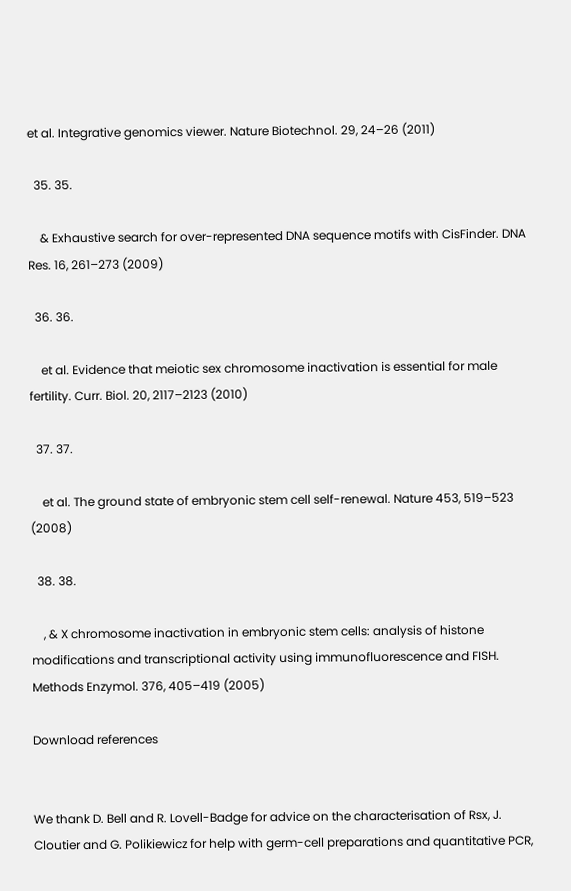et al. Integrative genomics viewer. Nature Biotechnol. 29, 24–26 (2011)

  35. 35.

    & Exhaustive search for over-represented DNA sequence motifs with CisFinder. DNA Res. 16, 261–273 (2009)

  36. 36.

    et al. Evidence that meiotic sex chromosome inactivation is essential for male fertility. Curr. Biol. 20, 2117–2123 (2010)

  37. 37.

    et al. The ground state of embryonic stem cell self-renewal. Nature 453, 519–523 (2008)

  38. 38.

    , & X chromosome inactivation in embryonic stem cells: analysis of histone modifications and transcriptional activity using immunofluorescence and FISH. Methods Enzymol. 376, 405–419 (2005)

Download references


We thank D. Bell and R. Lovell-Badge for advice on the characterisation of Rsx, J. Cloutier and G. Polikiewicz for help with germ-cell preparations and quantitative PCR,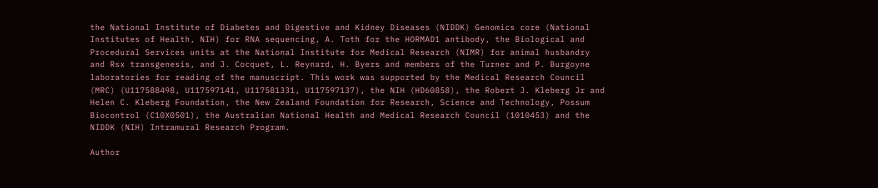the National Institute of Diabetes and Digestive and Kidney Diseases (NIDDK) Genomics core (National Institutes of Health, NIH) for RNA sequencing, A. Toth for the HORMAD1 antibody, the Biological and Procedural Services units at the National Institute for Medical Research (NIMR) for animal husbandry and Rsx transgenesis, and J. Cocquet, L. Reynard, H. Byers and members of the Turner and P. Burgoyne laboratories for reading of the manuscript. This work was supported by the Medical Research Council (MRC) (U117588498, U117597141, U117581331, U117597137), the NIH (HD60858), the Robert J. Kleberg Jr and Helen C. Kleberg Foundation, the New Zealand Foundation for Research, Science and Technology, Possum Biocontrol (C10X0501), the Australian National Health and Medical Research Council (1010453) and the NIDDK (NIH) Intramural Research Program.

Author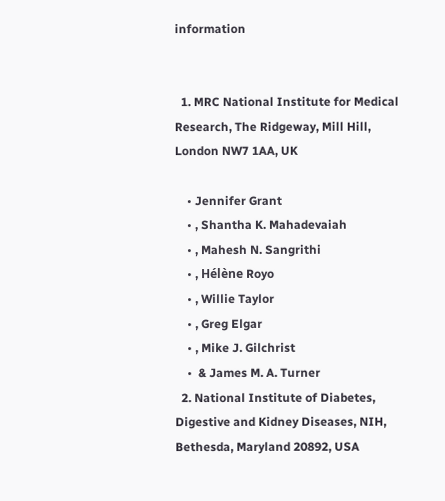information


  1. MRC National Institute for Medical Research, The Ridgeway, Mill Hill, London NW7 1AA, UK

    • Jennifer Grant
    • , Shantha K. Mahadevaiah
    • , Mahesh N. Sangrithi
    • , Hélène Royo
    • , Willie Taylor
    • , Greg Elgar
    • , Mike J. Gilchrist
    •  & James M. A. Turner
  2. National Institute of Diabetes, Digestive and Kidney Diseases, NIH, Bethesda, Maryland 20892, USA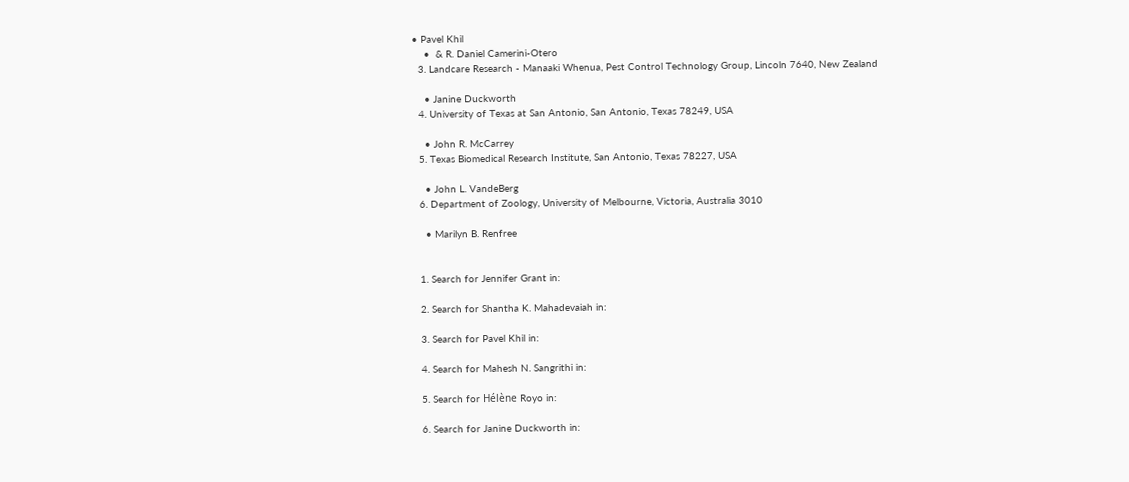• Pavel Khil
    •  & R. Daniel Camerini-Otero
  3. Landcare Research - Manaaki Whenua, Pest Control Technology Group, Lincoln 7640, New Zealand

    • Janine Duckworth
  4. University of Texas at San Antonio, San Antonio, Texas 78249, USA

    • John R. McCarrey
  5. Texas Biomedical Research Institute, San Antonio, Texas 78227, USA

    • John L. VandeBerg
  6. Department of Zoology, University of Melbourne, Victoria, Australia 3010

    • Marilyn B. Renfree


  1. Search for Jennifer Grant in:

  2. Search for Shantha K. Mahadevaiah in:

  3. Search for Pavel Khil in:

  4. Search for Mahesh N. Sangrithi in:

  5. Search for Hélène Royo in:

  6. Search for Janine Duckworth in: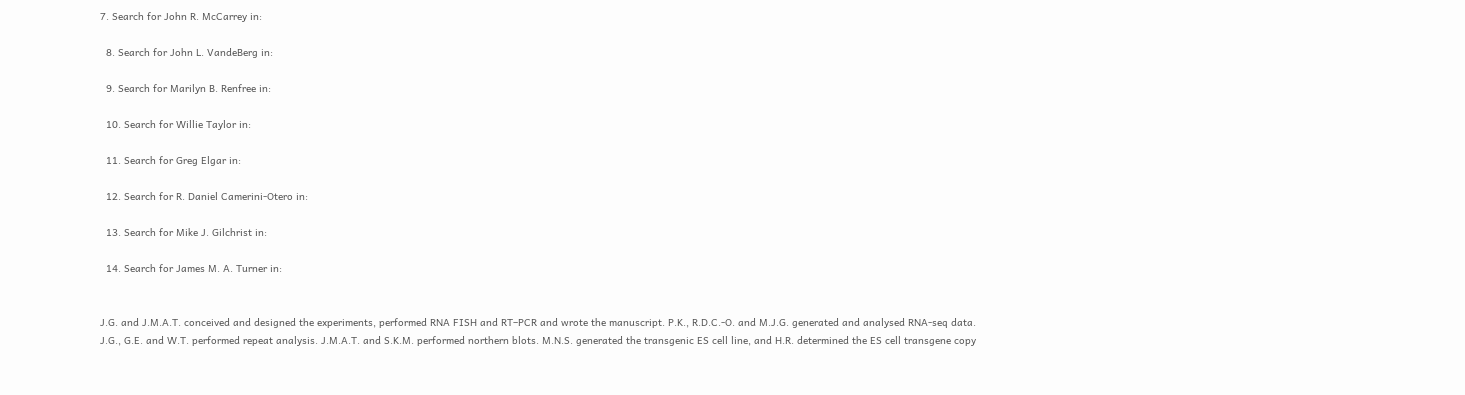7. Search for John R. McCarrey in:

  8. Search for John L. VandeBerg in:

  9. Search for Marilyn B. Renfree in:

  10. Search for Willie Taylor in:

  11. Search for Greg Elgar in:

  12. Search for R. Daniel Camerini-Otero in:

  13. Search for Mike J. Gilchrist in:

  14. Search for James M. A. Turner in:


J.G. and J.M.A.T. conceived and designed the experiments, performed RNA FISH and RT–PCR and wrote the manuscript. P.K., R.D.C.-O. and M.J.G. generated and analysed RNA-seq data. J.G., G.E. and W.T. performed repeat analysis. J.M.A.T. and S.K.M. performed northern blots. M.N.S. generated the transgenic ES cell line, and H.R. determined the ES cell transgene copy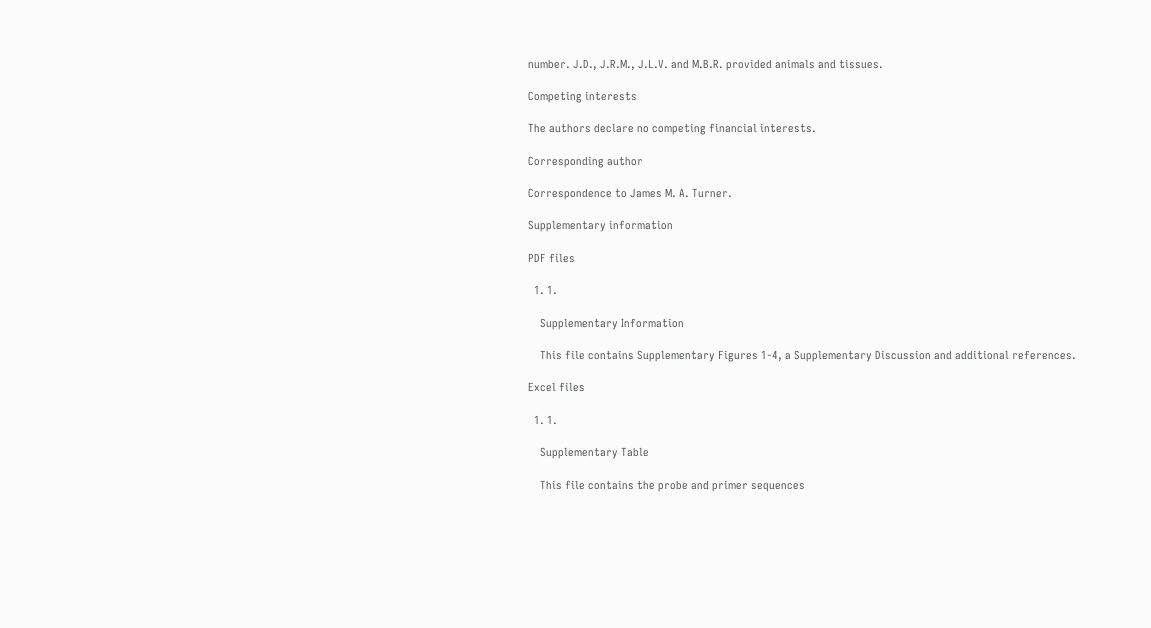number. J.D., J.R.M., J.L.V. and M.B.R. provided animals and tissues.

Competing interests

The authors declare no competing financial interests.

Corresponding author

Correspondence to James M. A. Turner.

Supplementary information

PDF files

  1. 1.

    Supplementary Information

    This file contains Supplementary Figures 1-4, a Supplementary Discussion and additional references.

Excel files

  1. 1.

    Supplementary Table

    This file contains the probe and primer sequences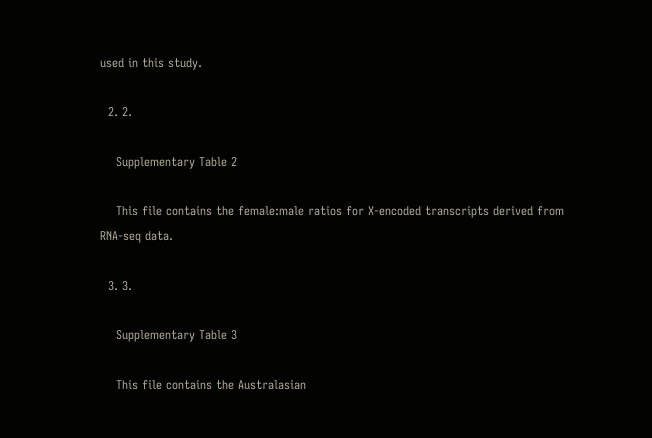used in this study.

  2. 2.

    Supplementary Table 2

    This file contains the female:male ratios for X-encoded transcripts derived from RNA-seq data.

  3. 3.

    Supplementary Table 3

    This file contains the Australasian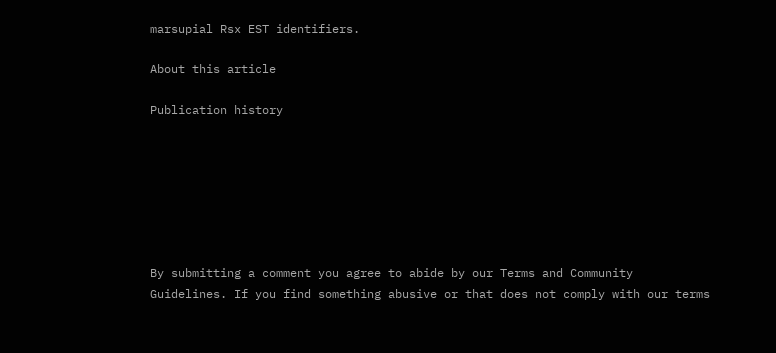marsupial Rsx EST identifiers.

About this article

Publication history







By submitting a comment you agree to abide by our Terms and Community Guidelines. If you find something abusive or that does not comply with our terms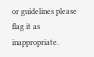or guidelines please flag it as inappropriate.